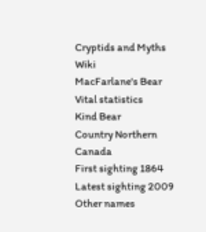Cryptids and Myths Wiki
MacFarlane's Bear
Vital statistics
Kind Bear
Country Northern Canada
First sighting 1864
Latest sighting 2009
Other names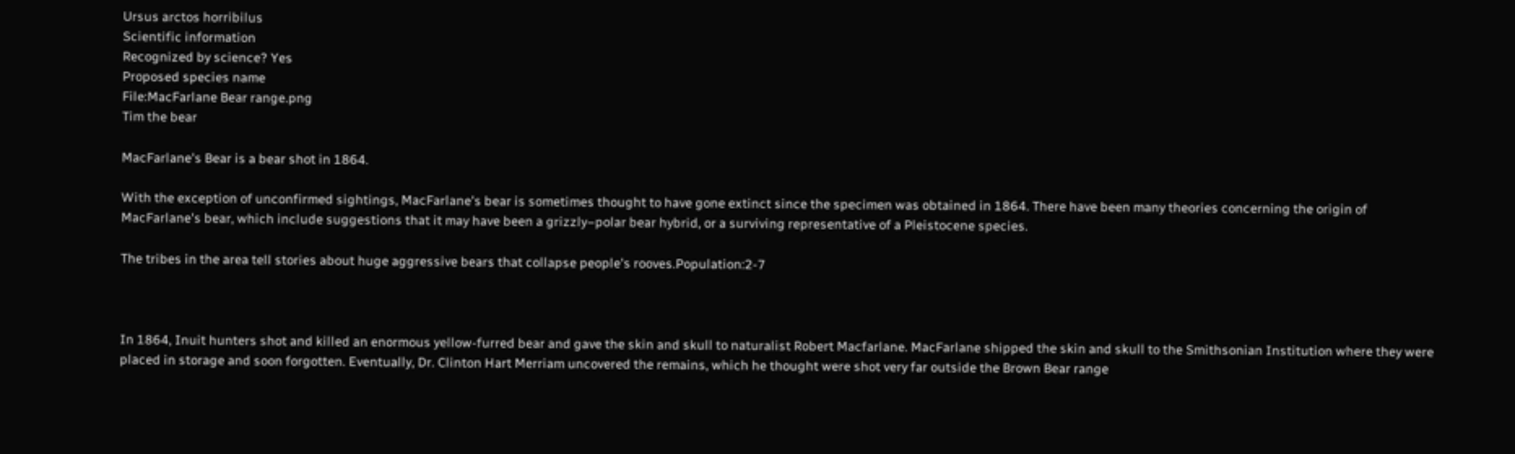Ursus arctos horribilus
Scientific information
Recognized by science? Yes
Proposed species name
File:MacFarlane Bear range.png
Tim the bear

MacFarlane's Bear is a bear shot in 1864.

With the exception of unconfirmed sightings, MacFarlane's bear is sometimes thought to have gone extinct since the specimen was obtained in 1864. There have been many theories concerning the origin of MacFarlane's bear, which include suggestions that it may have been a grizzly–polar bear hybrid, or a surviving representative of a Pleistocene species.

The tribes in the area tell stories about huge aggressive bears that collapse people's rooves.Population:2-7



In 1864, Inuit hunters shot and killed an enormous yellow-furred bear and gave the skin and skull to naturalist Robert Macfarlane. MacFarlane shipped the skin and skull to the Smithsonian Institution where they were placed in storage and soon forgotten. Eventually, Dr. Clinton Hart Merriam uncovered the remains, which he thought were shot very far outside the Brown Bear range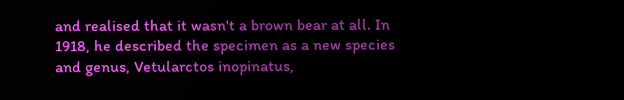and realised that it wasn't a brown bear at all. In 1918, he described the specimen as a new species and genus, Vetularctos inopinatus,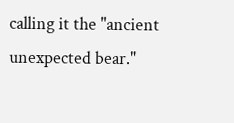calling it the "ancient unexpected bear."